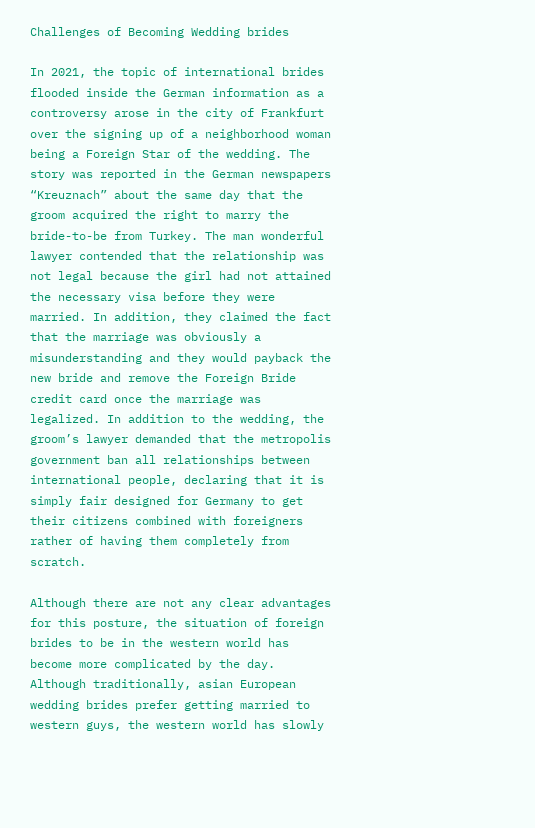Challenges of Becoming Wedding brides

In 2021, the topic of international brides flooded inside the German information as a controversy arose in the city of Frankfurt over the signing up of a neighborhood woman being a Foreign Star of the wedding. The story was reported in the German newspapers “Kreuznach” about the same day that the groom acquired the right to marry the bride-to-be from Turkey. The man wonderful lawyer contended that the relationship was not legal because the girl had not attained the necessary visa before they were married. In addition, they claimed the fact that the marriage was obviously a misunderstanding and they would payback the new bride and remove the Foreign Bride credit card once the marriage was legalized. In addition to the wedding, the groom’s lawyer demanded that the metropolis government ban all relationships between international people, declaring that it is simply fair designed for Germany to get their citizens combined with foreigners rather of having them completely from scratch.

Although there are not any clear advantages for this posture, the situation of foreign brides to be in the western world has become more complicated by the day. Although traditionally, asian European wedding brides prefer getting married to western guys, the western world has slowly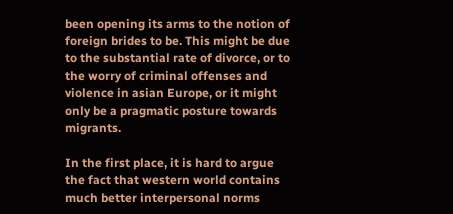been opening its arms to the notion of foreign brides to be. This might be due to the substantial rate of divorce, or to the worry of criminal offenses and violence in asian Europe, or it might only be a pragmatic posture towards migrants.

In the first place, it is hard to argue the fact that western world contains much better interpersonal norms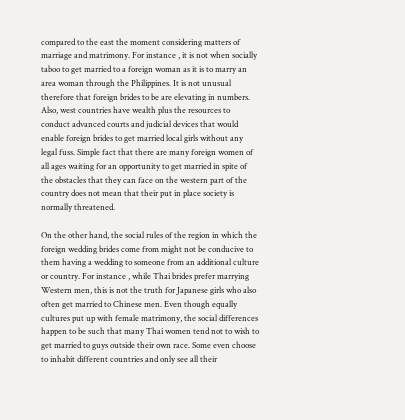compared to the east the moment considering matters of marriage and matrimony. For instance , it is not when socially taboo to get married to a foreign woman as it is to marry an area woman through the Philippines. It is not unusual therefore that foreign brides to be are elevating in numbers. Also, west countries have wealth plus the resources to conduct advanced courts and judicial devices that would enable foreign brides to get married local girls without any legal fuss. Simple fact that there are many foreign women of all ages waiting for an opportunity to get married in spite of the obstacles that they can face on the western part of the country does not mean that their put in place society is normally threatened.

On the other hand, the social rules of the region in which the foreign wedding brides come from might not be conducive to them having a wedding to someone from an additional culture or country. For instance , while Thai brides prefer marrying Western men, this is not the truth for Japanese girls who also often get married to Chinese men. Even though equally cultures put up with female matrimony, the social differences happen to be such that many Thai women tend not to wish to get married to guys outside their own race. Some even choose to inhabit different countries and only see all their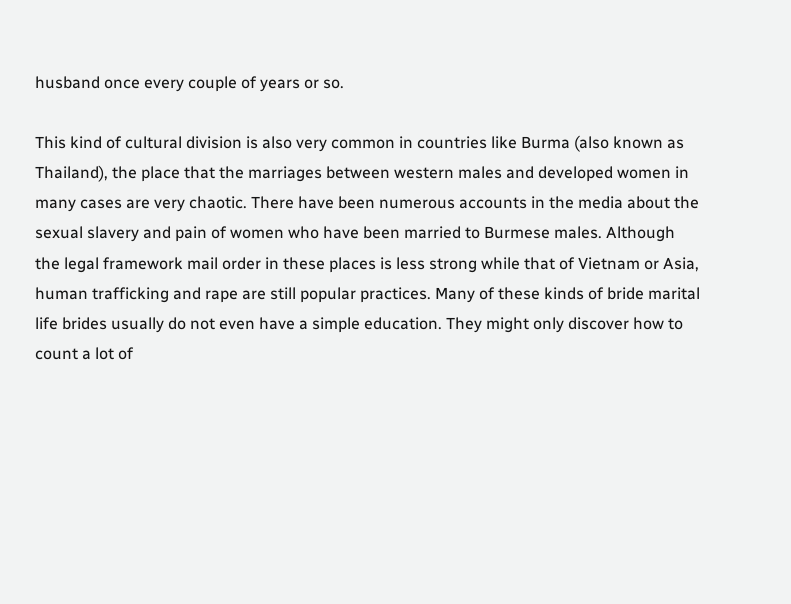husband once every couple of years or so.

This kind of cultural division is also very common in countries like Burma (also known as Thailand), the place that the marriages between western males and developed women in many cases are very chaotic. There have been numerous accounts in the media about the sexual slavery and pain of women who have been married to Burmese males. Although the legal framework mail order in these places is less strong while that of Vietnam or Asia, human trafficking and rape are still popular practices. Many of these kinds of bride marital life brides usually do not even have a simple education. They might only discover how to count a lot of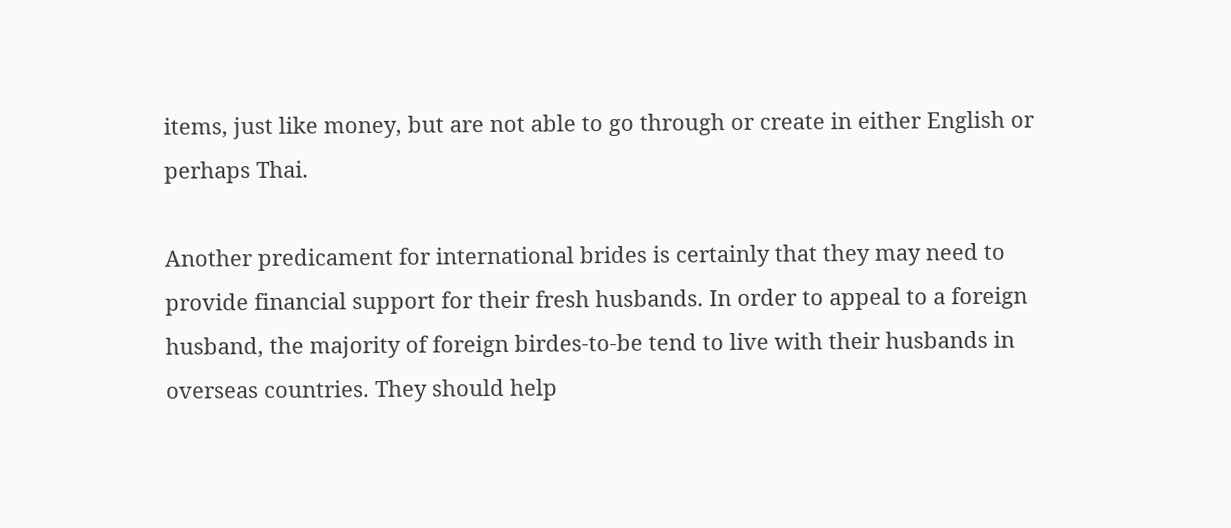items, just like money, but are not able to go through or create in either English or perhaps Thai.

Another predicament for international brides is certainly that they may need to provide financial support for their fresh husbands. In order to appeal to a foreign husband, the majority of foreign birdes-to-be tend to live with their husbands in overseas countries. They should help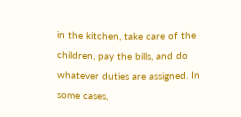in the kitchen, take care of the children, pay the bills, and do whatever duties are assigned. In some cases,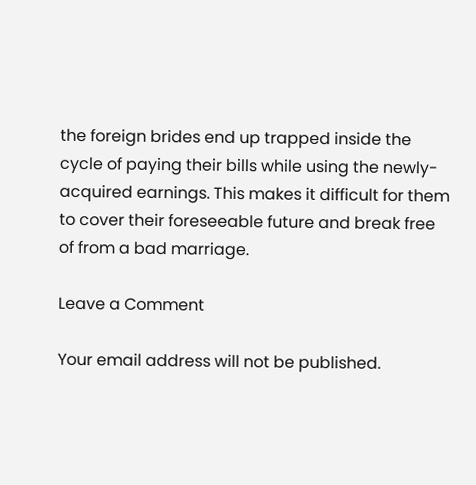the foreign brides end up trapped inside the cycle of paying their bills while using the newly-acquired earnings. This makes it difficult for them to cover their foreseeable future and break free of from a bad marriage.

Leave a Comment

Your email address will not be published.